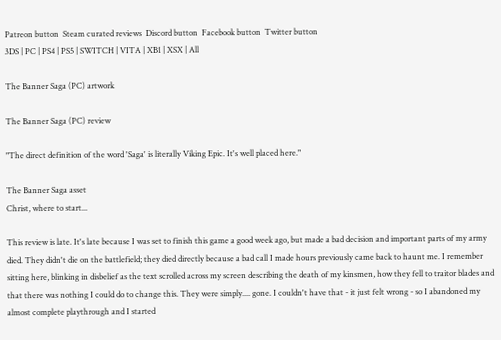Patreon button  Steam curated reviews  Discord button  Facebook button  Twitter button
3DS | PC | PS4 | PS5 | SWITCH | VITA | XB1 | XSX | All

The Banner Saga (PC) artwork

The Banner Saga (PC) review

"The direct definition of the word 'Saga' is literally Viking Epic. It's well placed here."

The Banner Saga asset
Christ, where to start...

This review is late. It's late because I was set to finish this game a good week ago, but made a bad decision and important parts of my army died. They didn't die on the battlefield; they died directly because a bad call I made hours previously came back to haunt me. I remember sitting here, blinking in disbelief as the text scrolled across my screen describing the death of my kinsmen, how they fell to traitor blades and that there was nothing I could do to change this. They were simply.... gone. I couldn't have that - it just felt wrong - so I abandoned my almost complete playthrough and I started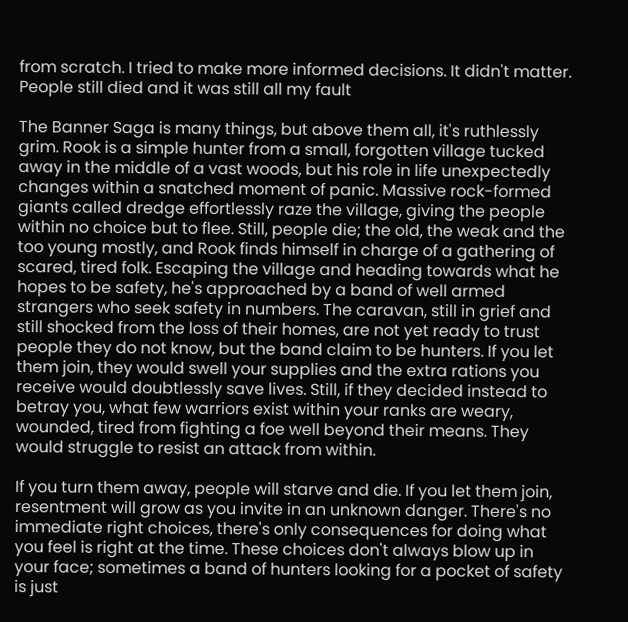from scratch. I tried to make more informed decisions. It didn't matter. People still died and it was still all my fault

The Banner Saga is many things, but above them all, it's ruthlessly grim. Rook is a simple hunter from a small, forgotten village tucked away in the middle of a vast woods, but his role in life unexpectedly changes within a snatched moment of panic. Massive rock-formed giants called dredge effortlessly raze the village, giving the people within no choice but to flee. Still, people die; the old, the weak and the too young mostly, and Rook finds himself in charge of a gathering of scared, tired folk. Escaping the village and heading towards what he hopes to be safety, he's approached by a band of well armed strangers who seek safety in numbers. The caravan, still in grief and still shocked from the loss of their homes, are not yet ready to trust people they do not know, but the band claim to be hunters. If you let them join, they would swell your supplies and the extra rations you receive would doubtlessly save lives. Still, if they decided instead to betray you, what few warriors exist within your ranks are weary, wounded, tired from fighting a foe well beyond their means. They would struggle to resist an attack from within.

If you turn them away, people will starve and die. If you let them join, resentment will grow as you invite in an unknown danger. There's no immediate right choices, there's only consequences for doing what you feel is right at the time. These choices don't always blow up in your face; sometimes a band of hunters looking for a pocket of safety is just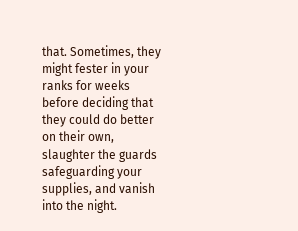that. Sometimes, they might fester in your ranks for weeks before deciding that they could do better on their own, slaughter the guards safeguarding your supplies, and vanish into the night.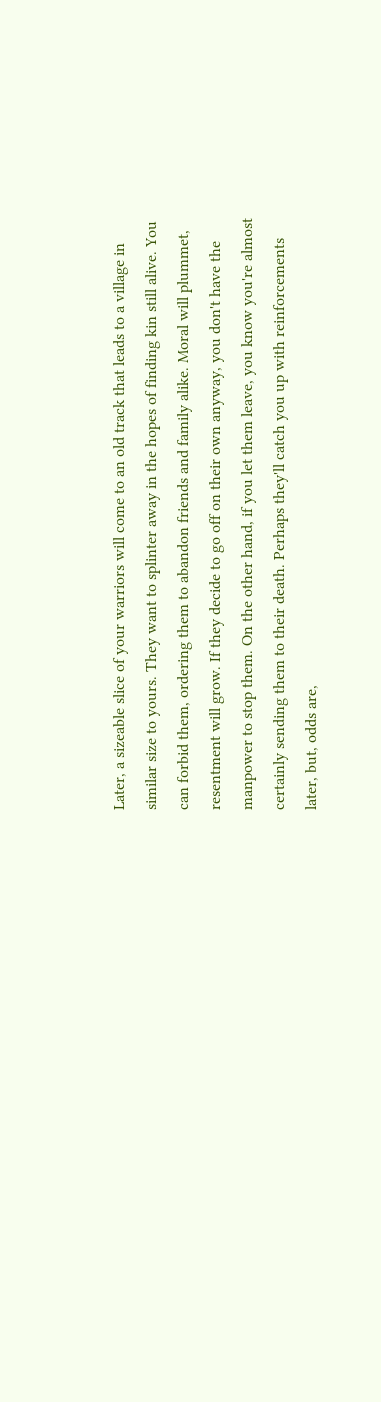Later, a sizeable slice of your warriors will come to an old track that leads to a village in similar size to yours. They want to splinter away in the hopes of finding kin still alive. You can forbid them, ordering them to abandon friends and family alike. Moral will plummet, resentment will grow. If they decide to go off on their own anyway, you don't have the manpower to stop them. On the other hand, if you let them leave, you know you're almost certainly sending them to their death. Perhaps they'll catch you up with reinforcements later, but, odds are,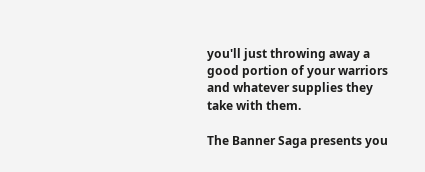you'll just throwing away a good portion of your warriors and whatever supplies they take with them.

The Banner Saga presents you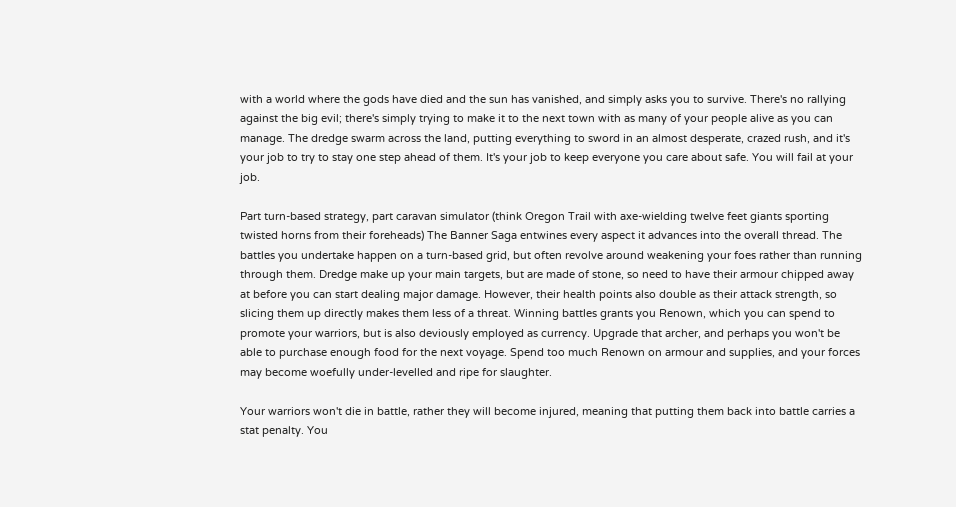with a world where the gods have died and the sun has vanished, and simply asks you to survive. There's no rallying against the big evil; there's simply trying to make it to the next town with as many of your people alive as you can manage. The dredge swarm across the land, putting everything to sword in an almost desperate, crazed rush, and it's your job to try to stay one step ahead of them. It's your job to keep everyone you care about safe. You will fail at your job.

Part turn-based strategy, part caravan simulator (think Oregon Trail with axe-wielding twelve feet giants sporting twisted horns from their foreheads) The Banner Saga entwines every aspect it advances into the overall thread. The battles you undertake happen on a turn-based grid, but often revolve around weakening your foes rather than running through them. Dredge make up your main targets, but are made of stone, so need to have their armour chipped away at before you can start dealing major damage. However, their health points also double as their attack strength, so slicing them up directly makes them less of a threat. Winning battles grants you Renown, which you can spend to promote your warriors, but is also deviously employed as currency. Upgrade that archer, and perhaps you won't be able to purchase enough food for the next voyage. Spend too much Renown on armour and supplies, and your forces may become woefully under-levelled and ripe for slaughter.

Your warriors won't die in battle, rather they will become injured, meaning that putting them back into battle carries a stat penalty. You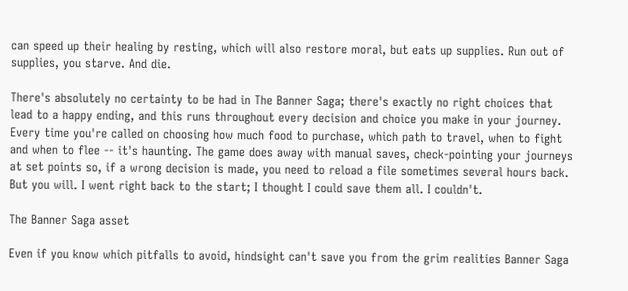can speed up their healing by resting, which will also restore moral, but eats up supplies. Run out of supplies, you starve. And die.

There's absolutely no certainty to be had in The Banner Saga; there's exactly no right choices that lead to a happy ending, and this runs throughout every decision and choice you make in your journey. Every time you're called on choosing how much food to purchase, which path to travel, when to fight and when to flee -- it's haunting. The game does away with manual saves, check-pointing your journeys at set points so, if a wrong decision is made, you need to reload a file sometimes several hours back. But you will. I went right back to the start; I thought I could save them all. I couldn't.

The Banner Saga asset

Even if you know which pitfalls to avoid, hindsight can't save you from the grim realities Banner Saga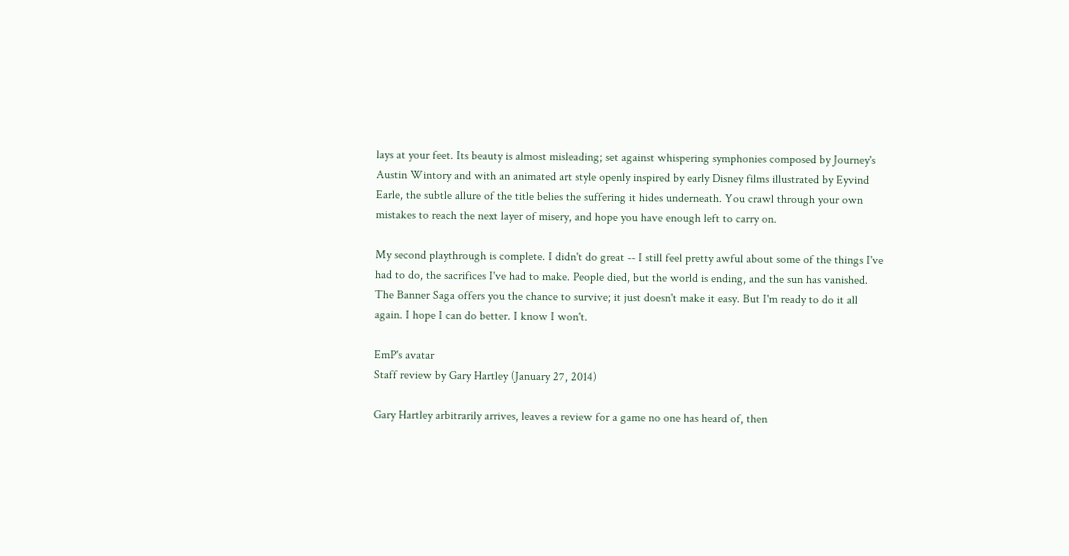lays at your feet. Its beauty is almost misleading; set against whispering symphonies composed by Journey's Austin Wintory and with an animated art style openly inspired by early Disney films illustrated by Eyvind Earle, the subtle allure of the title belies the suffering it hides underneath. You crawl through your own mistakes to reach the next layer of misery, and hope you have enough left to carry on.

My second playthrough is complete. I didn't do great -- I still feel pretty awful about some of the things I've had to do, the sacrifices I've had to make. People died, but the world is ending, and the sun has vanished. The Banner Saga offers you the chance to survive; it just doesn't make it easy. But I'm ready to do it all again. I hope I can do better. I know I won't.

EmP's avatar
Staff review by Gary Hartley (January 27, 2014)

Gary Hartley arbitrarily arrives, leaves a review for a game no one has heard of, then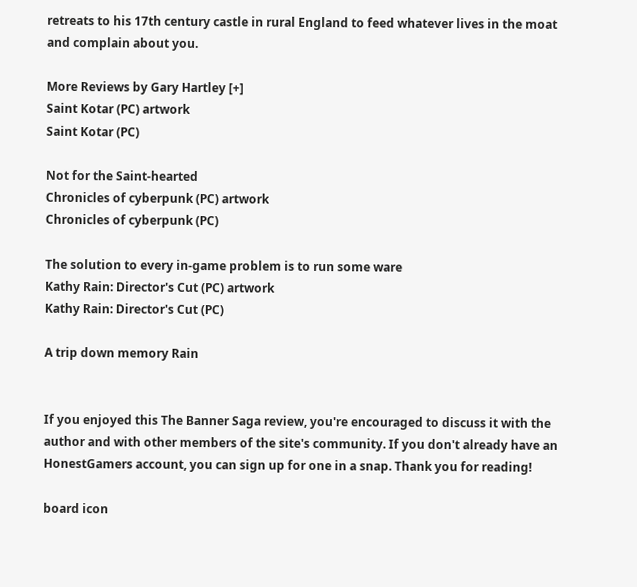retreats to his 17th century castle in rural England to feed whatever lives in the moat and complain about you.

More Reviews by Gary Hartley [+]
Saint Kotar (PC) artwork
Saint Kotar (PC)

Not for the Saint-hearted
Chronicles of cyberpunk (PC) artwork
Chronicles of cyberpunk (PC)

The solution to every in-game problem is to run some ware
Kathy Rain: Director's Cut (PC) artwork
Kathy Rain: Director's Cut (PC)

A trip down memory Rain


If you enjoyed this The Banner Saga review, you're encouraged to discuss it with the author and with other members of the site's community. If you don't already have an HonestGamers account, you can sign up for one in a snap. Thank you for reading!

board icon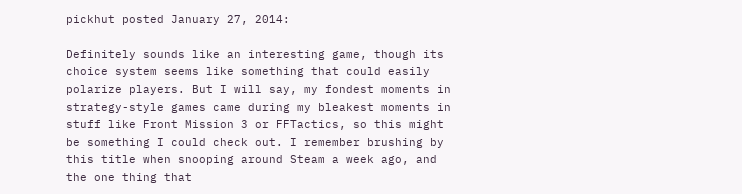pickhut posted January 27, 2014:

Definitely sounds like an interesting game, though its choice system seems like something that could easily polarize players. But I will say, my fondest moments in strategy-style games came during my bleakest moments in stuff like Front Mission 3 or FFTactics, so this might be something I could check out. I remember brushing by this title when snooping around Steam a week ago, and the one thing that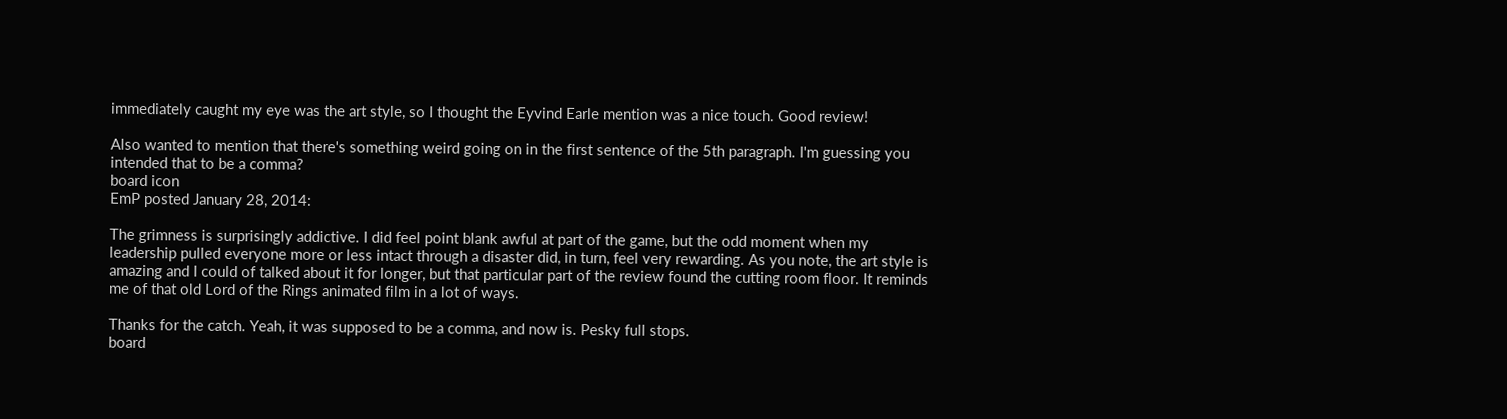immediately caught my eye was the art style, so I thought the Eyvind Earle mention was a nice touch. Good review!

Also wanted to mention that there's something weird going on in the first sentence of the 5th paragraph. I'm guessing you intended that to be a comma?
board icon
EmP posted January 28, 2014:

The grimness is surprisingly addictive. I did feel point blank awful at part of the game, but the odd moment when my leadership pulled everyone more or less intact through a disaster did, in turn, feel very rewarding. As you note, the art style is amazing and I could of talked about it for longer, but that particular part of the review found the cutting room floor. It reminds me of that old Lord of the Rings animated film in a lot of ways.

Thanks for the catch. Yeah, it was supposed to be a comma, and now is. Pesky full stops.
board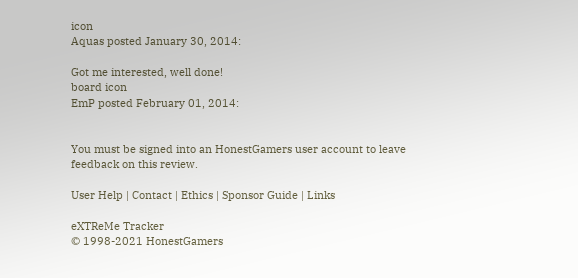icon
Aquas posted January 30, 2014:

Got me interested, well done!
board icon
EmP posted February 01, 2014:


You must be signed into an HonestGamers user account to leave feedback on this review.

User Help | Contact | Ethics | Sponsor Guide | Links

eXTReMe Tracker
© 1998-2021 HonestGamers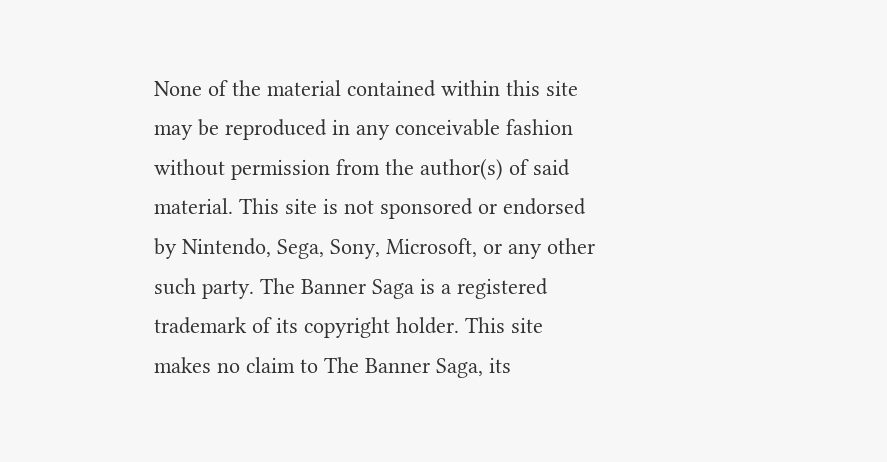None of the material contained within this site may be reproduced in any conceivable fashion without permission from the author(s) of said material. This site is not sponsored or endorsed by Nintendo, Sega, Sony, Microsoft, or any other such party. The Banner Saga is a registered trademark of its copyright holder. This site makes no claim to The Banner Saga, its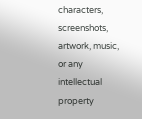characters, screenshots, artwork, music, or any intellectual property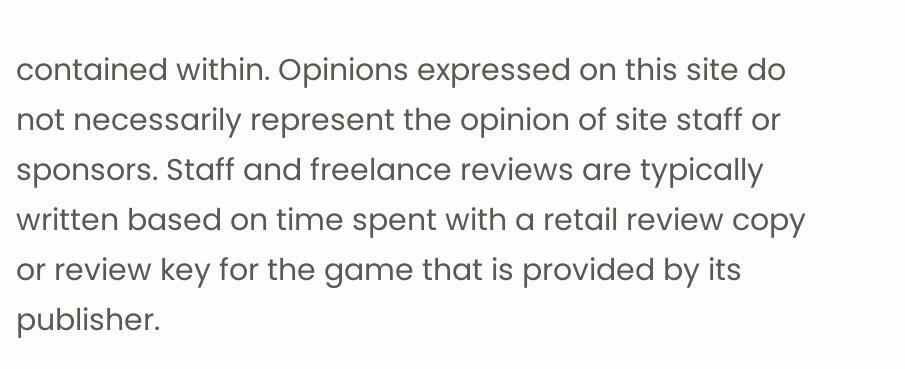contained within. Opinions expressed on this site do not necessarily represent the opinion of site staff or sponsors. Staff and freelance reviews are typically written based on time spent with a retail review copy or review key for the game that is provided by its publisher.